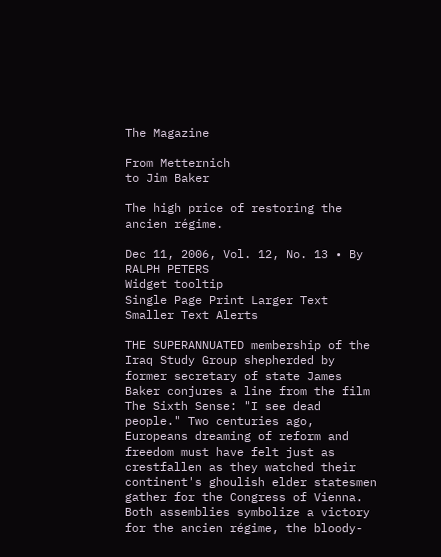The Magazine

From Metternich
to Jim Baker

The high price of restoring the ancien régime.

Dec 11, 2006, Vol. 12, No. 13 • By RALPH PETERS
Widget tooltip
Single Page Print Larger Text Smaller Text Alerts

THE SUPERANNUATED membership of the Iraq Study Group shepherded by former secretary of state James Baker conjures a line from the film The Sixth Sense: "I see dead people." Two centuries ago, Europeans dreaming of reform and freedom must have felt just as crestfallen as they watched their continent's ghoulish elder statesmen gather for the Congress of Vienna. Both assemblies symbolize a victory for the ancien régime, the bloody-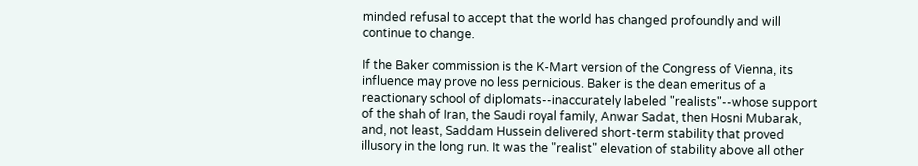minded refusal to accept that the world has changed profoundly and will continue to change.

If the Baker commission is the K-Mart version of the Congress of Vienna, its influence may prove no less pernicious. Baker is the dean emeritus of a reactionary school of diplomats--inaccurately labeled "realists"--whose support of the shah of Iran, the Saudi royal family, Anwar Sadat, then Hosni Mubarak, and, not least, Saddam Hussein delivered short-term stability that proved illusory in the long run. It was the "realist" elevation of stability above all other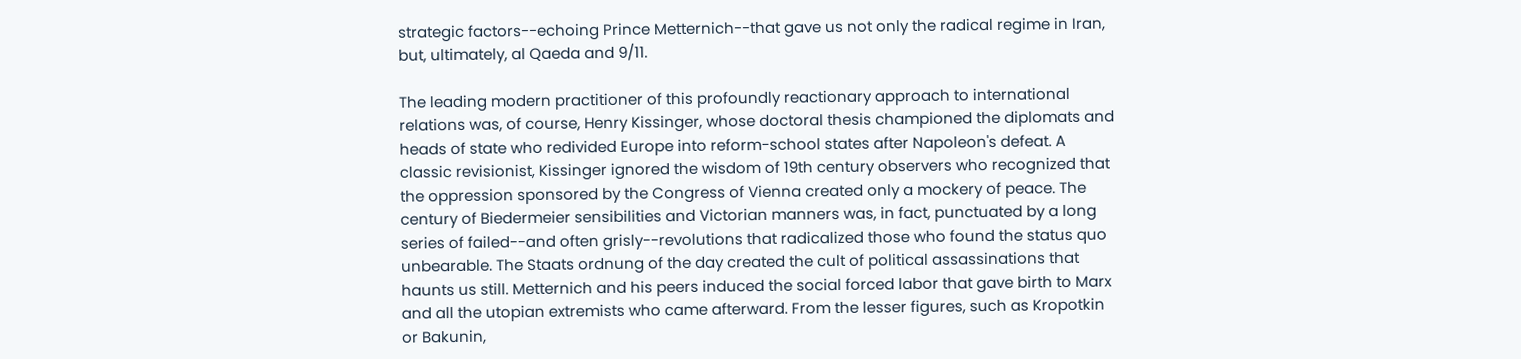strategic factors--echoing Prince Metternich--that gave us not only the radical regime in Iran, but, ultimately, al Qaeda and 9/11.

The leading modern practitioner of this profoundly reactionary approach to international relations was, of course, Henry Kissinger, whose doctoral thesis championed the diplomats and heads of state who redivided Europe into reform-school states after Napoleon's defeat. A classic revisionist, Kissinger ignored the wisdom of 19th century observers who recognized that the oppression sponsored by the Congress of Vienna created only a mockery of peace. The century of Biedermeier sensibilities and Victorian manners was, in fact, punctuated by a long series of failed--and often grisly--revolutions that radicalized those who found the status quo unbearable. The Staats ordnung of the day created the cult of political assassinations that haunts us still. Metternich and his peers induced the social forced labor that gave birth to Marx and all the utopian extremists who came afterward. From the lesser figures, such as Kropotkin or Bakunin,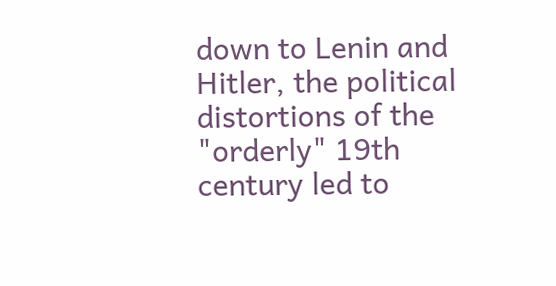down to Lenin and Hitler, the political distortions of the "orderly" 19th century led to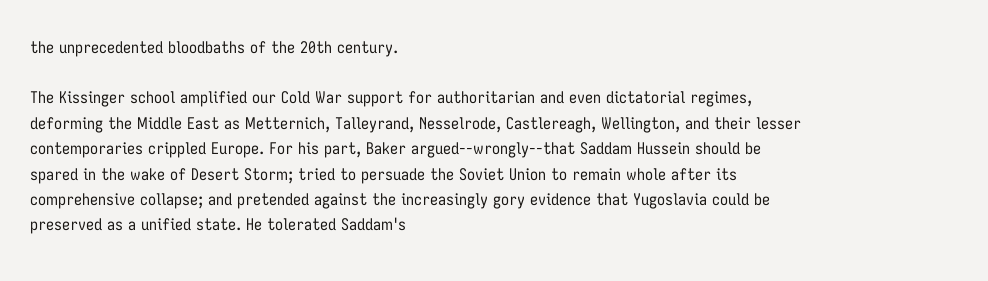the unprecedented bloodbaths of the 20th century.

The Kissinger school amplified our Cold War support for authoritarian and even dictatorial regimes, deforming the Middle East as Metternich, Talleyrand, Nesselrode, Castlereagh, Wellington, and their lesser contemporaries crippled Europe. For his part, Baker argued--wrongly--that Saddam Hussein should be spared in the wake of Desert Storm; tried to persuade the Soviet Union to remain whole after its comprehensive collapse; and pretended against the increasingly gory evidence that Yugoslavia could be preserved as a unified state. He tolerated Saddam's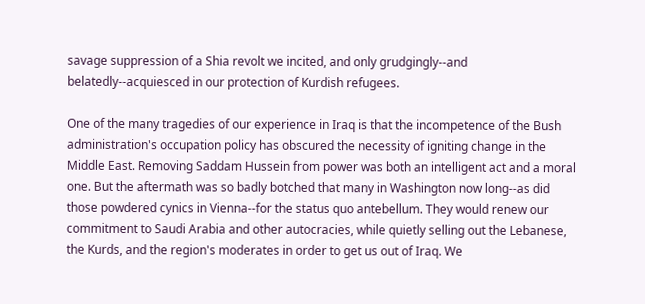savage suppression of a Shia revolt we incited, and only grudgingly--and belatedly--acquiesced in our protection of Kurdish refugees.

One of the many tragedies of our experience in Iraq is that the incompetence of the Bush administration's occupation policy has obscured the necessity of igniting change in the Middle East. Removing Saddam Hussein from power was both an intelligent act and a moral one. But the aftermath was so badly botched that many in Washington now long--as did those powdered cynics in Vienna--for the status quo antebellum. They would renew our commitment to Saudi Arabia and other autocracies, while quietly selling out the Lebanese, the Kurds, and the region's moderates in order to get us out of Iraq. We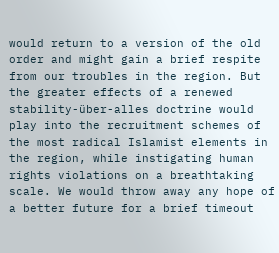would return to a version of the old order and might gain a brief respite from our troubles in the region. But the greater effects of a renewed stability-über-alles doctrine would play into the recruitment schemes of the most radical Islamist elements in the region, while instigating human rights violations on a breathtaking scale. We would throw away any hope of a better future for a brief timeout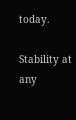today.

Stability at any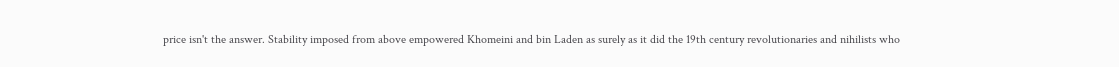price isn't the answer. Stability imposed from above empowered Khomeini and bin Laden as surely as it did the 19th century revolutionaries and nihilists who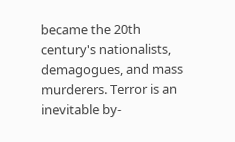became the 20th century's nationalists, demagogues, and mass murderers. Terror is an inevitable by-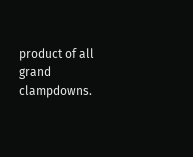product of all grand clampdowns.